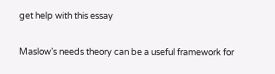get help with this essay

Maslow’s needs theory can be a useful framework for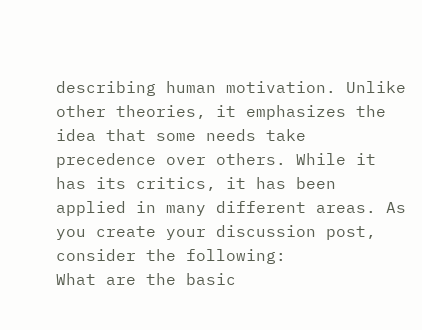describing human motivation. Unlike other theories, it emphasizes the idea that some needs take precedence over others. While it has its critics, it has been applied in many different areas. As you create your discussion post, consider the following:
What are the basic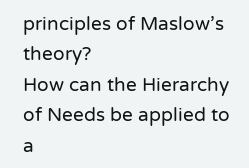principles of Maslow’s theory?
How can the Hierarchy of Needs be applied to a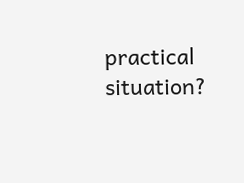practical situation?